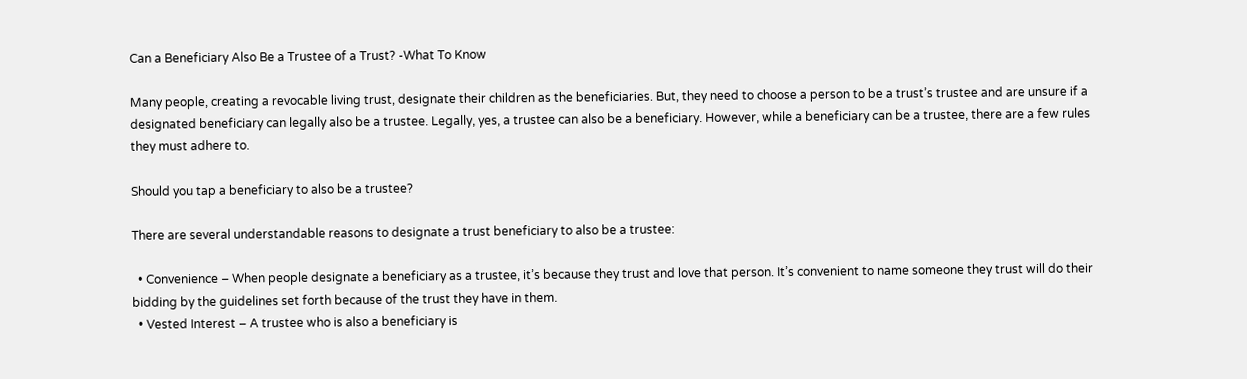Can a Beneficiary Also Be a Trustee of a Trust? -What To Know

Many people, creating a revocable living trust, designate their children as the beneficiaries. But, they need to choose a person to be a trust’s trustee and are unsure if a designated beneficiary can legally also be a trustee. Legally, yes, a trustee can also be a beneficiary. However, while a beneficiary can be a trustee, there are a few rules they must adhere to.

Should you tap a beneficiary to also be a trustee?

There are several understandable reasons to designate a trust beneficiary to also be a trustee:

  • Convenience – When people designate a beneficiary as a trustee, it’s because they trust and love that person. It’s convenient to name someone they trust will do their bidding by the guidelines set forth because of the trust they have in them.
  • Vested Interest – A trustee who is also a beneficiary is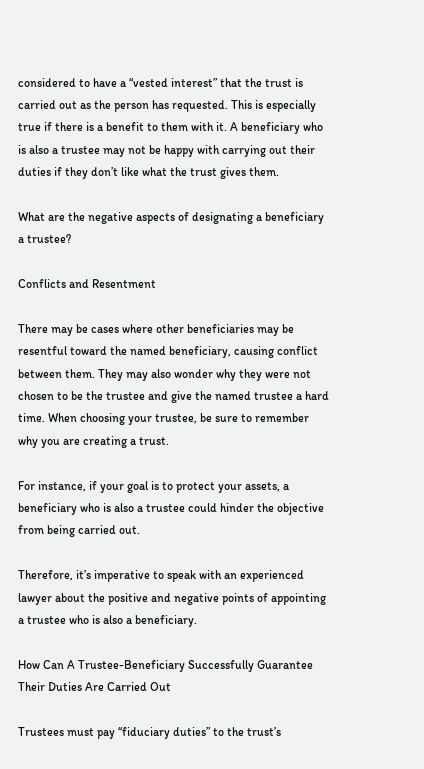considered to have a “vested interest” that the trust is carried out as the person has requested. This is especially true if there is a benefit to them with it. A beneficiary who is also a trustee may not be happy with carrying out their duties if they don’t like what the trust gives them.

What are the negative aspects of designating a beneficiary a trustee?

Conflicts and Resentment

There may be cases where other beneficiaries may be resentful toward the named beneficiary, causing conflict between them. They may also wonder why they were not chosen to be the trustee and give the named trustee a hard time. When choosing your trustee, be sure to remember why you are creating a trust.

For instance, if your goal is to protect your assets, a beneficiary who is also a trustee could hinder the objective from being carried out.

Therefore, it’s imperative to speak with an experienced lawyer about the positive and negative points of appointing a trustee who is also a beneficiary.

How Can A Trustee-Beneficiary Successfully Guarantee Their Duties Are Carried Out

Trustees must pay “fiduciary duties” to the trust’s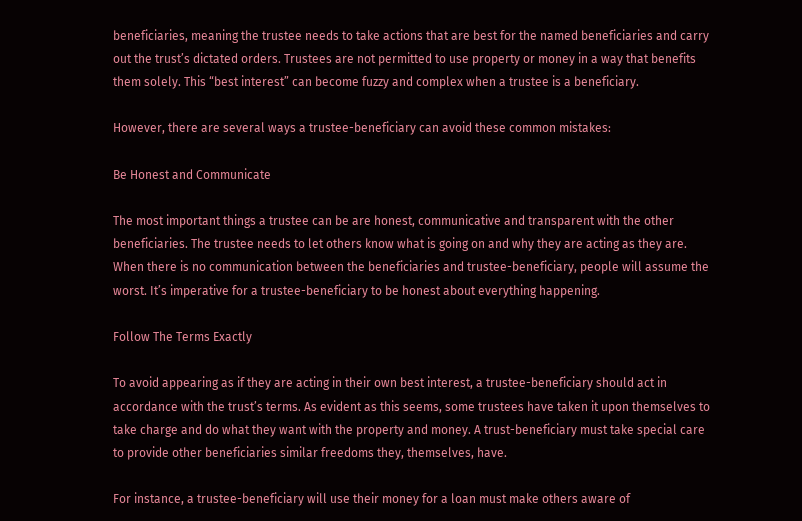beneficiaries, meaning the trustee needs to take actions that are best for the named beneficiaries and carry out the trust’s dictated orders. Trustees are not permitted to use property or money in a way that benefits them solely. This “best interest” can become fuzzy and complex when a trustee is a beneficiary.

However, there are several ways a trustee-beneficiary can avoid these common mistakes:

Be Honest and Communicate

The most important things a trustee can be are honest, communicative and transparent with the other beneficiaries. The trustee needs to let others know what is going on and why they are acting as they are. When there is no communication between the beneficiaries and trustee-beneficiary, people will assume the worst. It’s imperative for a trustee-beneficiary to be honest about everything happening.

Follow The Terms Exactly

To avoid appearing as if they are acting in their own best interest, a trustee-beneficiary should act in accordance with the trust’s terms. As evident as this seems, some trustees have taken it upon themselves to take charge and do what they want with the property and money. A trust-beneficiary must take special care to provide other beneficiaries similar freedoms they, themselves, have.

For instance, a trustee-beneficiary will use their money for a loan must make others aware of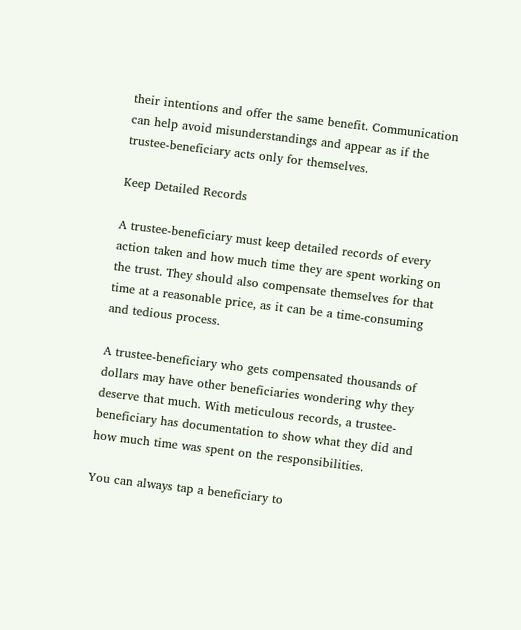their intentions and offer the same benefit. Communication can help avoid misunderstandings and appear as if the trustee-beneficiary acts only for themselves.

Keep Detailed Records

A trustee-beneficiary must keep detailed records of every action taken and how much time they are spent working on the trust. They should also compensate themselves for that time at a reasonable price, as it can be a time-consuming and tedious process.

A trustee-beneficiary who gets compensated thousands of dollars may have other beneficiaries wondering why they deserve that much. With meticulous records, a trustee-beneficiary has documentation to show what they did and how much time was spent on the responsibilities.

You can always tap a beneficiary to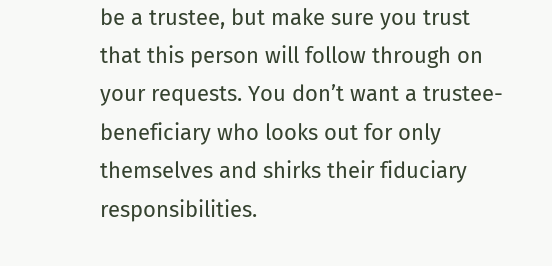be a trustee, but make sure you trust that this person will follow through on your requests. You don’t want a trustee-beneficiary who looks out for only themselves and shirks their fiduciary responsibilities.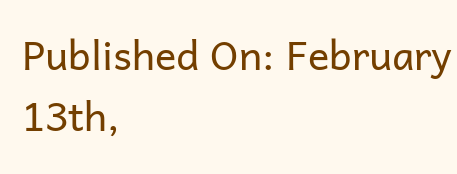Published On: February 13th,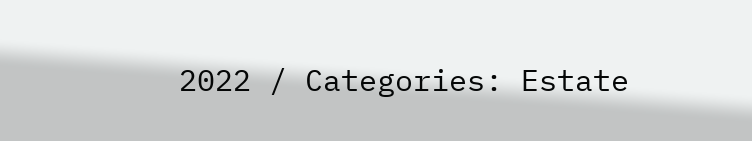2022 / Categories: Estate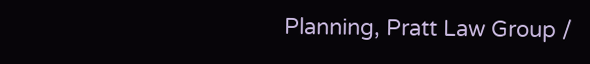Planning, Pratt Law Group /